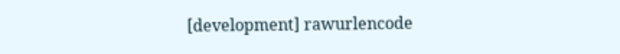[development] rawurlencode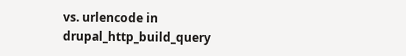vs. urlencode in drupal_http_build_query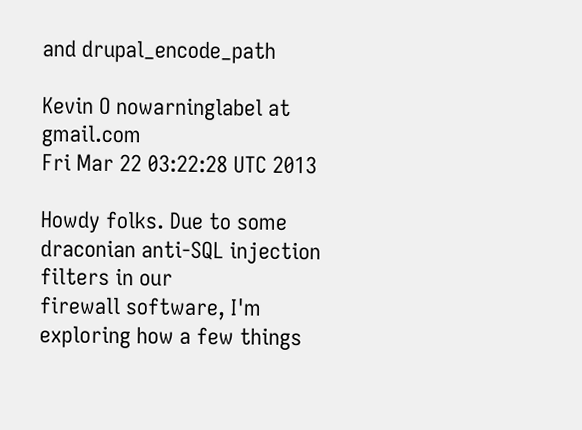and drupal_encode_path

Kevin O nowarninglabel at gmail.com
Fri Mar 22 03:22:28 UTC 2013

Howdy folks. Due to some draconian anti-SQL injection filters in our
firewall software, I'm exploring how a few things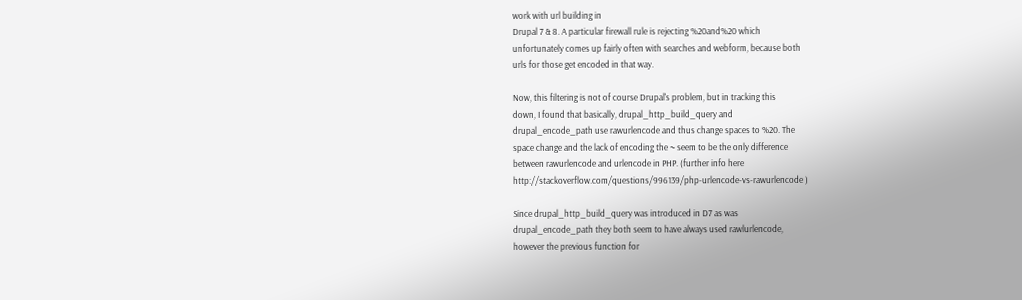work with url building in
Drupal 7 & 8. A particular firewall rule is rejecting %20and%20 which
unfortunately comes up fairly often with searches and webform, because both
urls for those get encoded in that way.

Now, this filtering is not of course Drupal's problem, but in tracking this
down, I found that basically, drupal_http_build_query and
drupal_encode_path use rawurlencode and thus change spaces to %20. The
space change and the lack of encoding the ~ seem to be the only difference
between rawurlencode and urlencode in PHP. (further info here
http://stackoverflow.com/questions/996139/php-urlencode-vs-rawurlencode )

Since drupal_http_build_query was introduced in D7 as was
drupal_encode_path they both seem to have always used rawlurlencode,
however the previous function for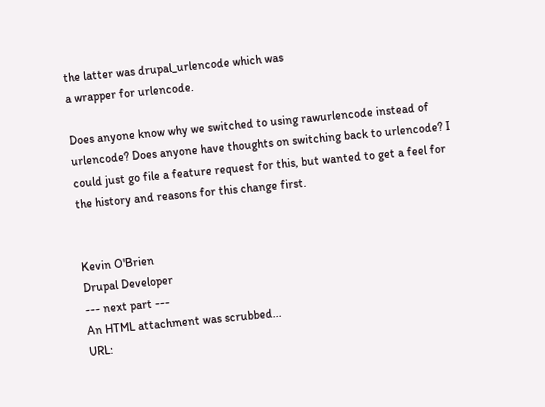the latter was drupal_urlencode which was
a wrapper for urlencode.

Does anyone know why we switched to using rawurlencode instead of
urlencode? Does anyone have thoughts on switching back to urlencode? I
could just go file a feature request for this, but wanted to get a feel for
the history and reasons for this change first.


Kevin O'Brien
Drupal Developer
--- next part ---
An HTML attachment was scrubbed...
URL: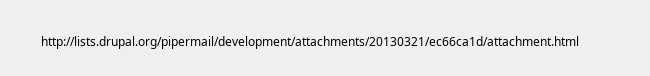http://lists.drupal.org/pipermail/development/attachments/20130321/ec66ca1d/attachment.html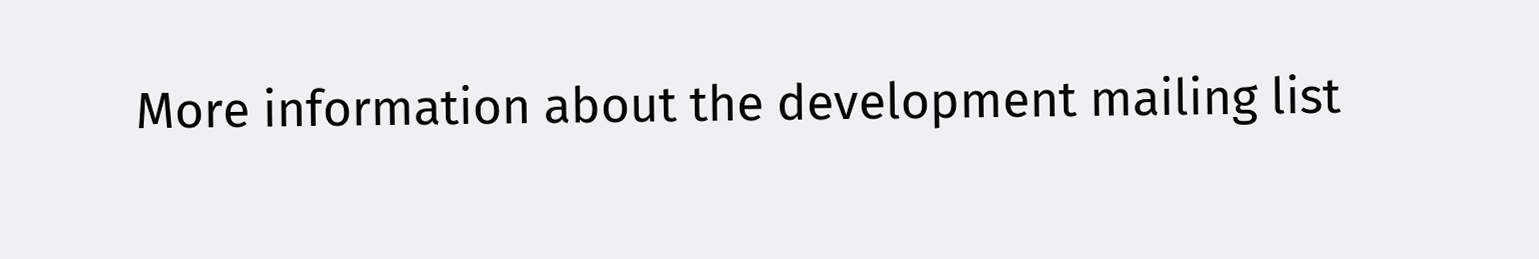More information about the development mailing list